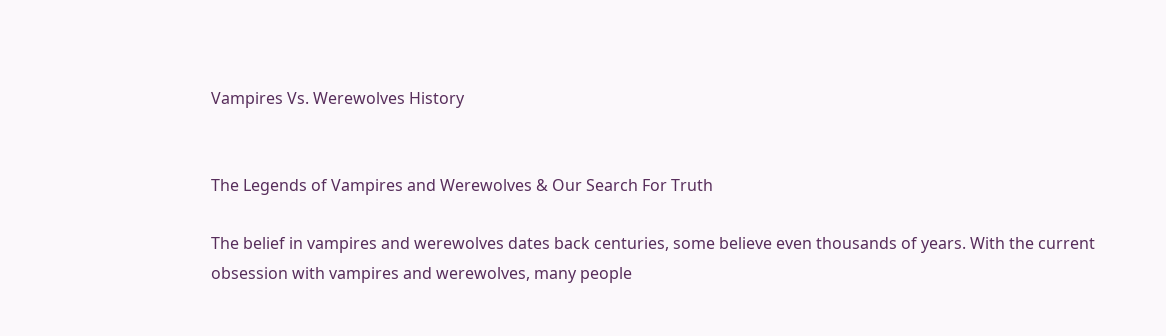Vampires Vs. Werewolves History


The Legends of Vampires and Werewolves & Our Search For Truth

The belief in vampires and werewolves dates back centuries, some believe even thousands of years. With the current obsession with vampires and werewolves, many people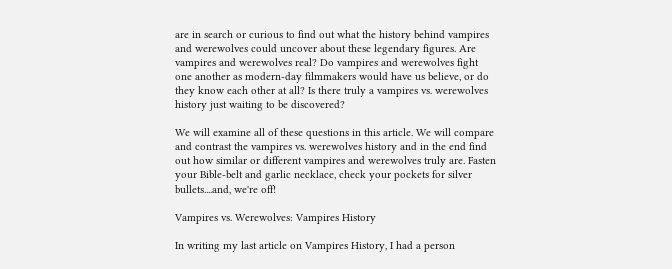are in search or curious to find out what the history behind vampires and werewolves could uncover about these legendary figures. Are vampires and werewolves real? Do vampires and werewolves fight one another as modern-day filmmakers would have us believe, or do they know each other at all? Is there truly a vampires vs. werewolves history just waiting to be discovered?

We will examine all of these questions in this article. We will compare and contrast the vampires vs. werewolves history and in the end find out how similar or different vampires and werewolves truly are. Fasten your Bible-belt and garlic necklace, check your pockets for silver bullets....and, we're off!

Vampires vs. Werewolves: Vampires History

In writing my last article on Vampires History, I had a person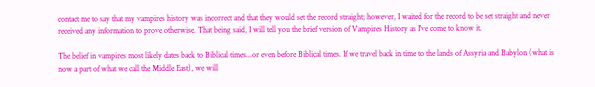contact me to say that my vampires history was incorrect and that they would set the record straight; however, I waited for the record to be set straight and never received any information to prove otherwise. That being said, I will tell you the brief version of Vampires History as I've come to know it.

The belief in vampires most likely dates back to Biblical times...or even before Biblical times. If we travel back in time to the lands of Assyria and Babylon (what is now a part of what we call the Middle East), we will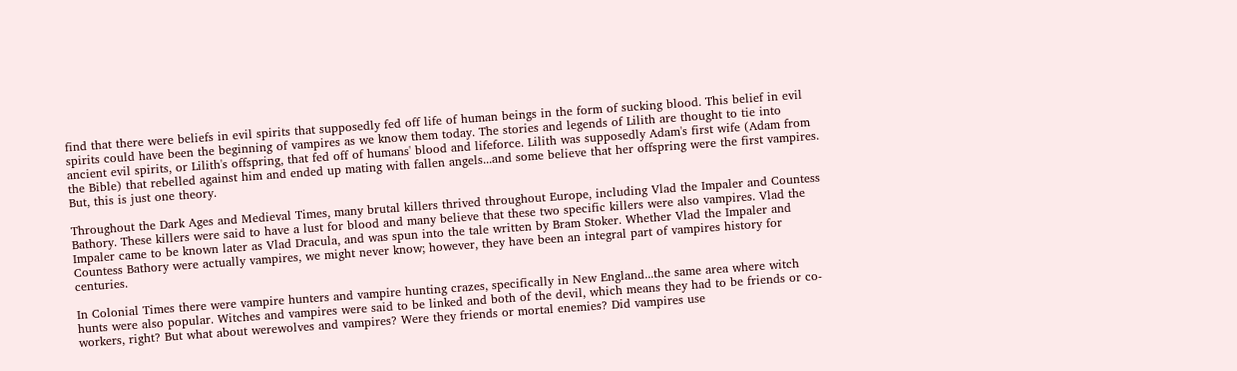find that there were beliefs in evil spirits that supposedly fed off life of human beings in the form of sucking blood. This belief in evil spirits could have been the beginning of vampires as we know them today. The stories and legends of Lilith are thought to tie into ancient evil spirits, or Lilith's offspring, that fed off of humans' blood and lifeforce. Lilith was supposedly Adam's first wife (Adam from the Bible) that rebelled against him and ended up mating with fallen angels...and some believe that her offspring were the first vampires. But, this is just one theory.

Throughout the Dark Ages and Medieval Times, many brutal killers thrived throughout Europe, including Vlad the Impaler and Countess Bathory. These killers were said to have a lust for blood and many believe that these two specific killers were also vampires. Vlad the Impaler came to be known later as Vlad Dracula, and was spun into the tale written by Bram Stoker. Whether Vlad the Impaler and Countess Bathory were actually vampires, we might never know; however, they have been an integral part of vampires history for centuries.

In Colonial Times there were vampire hunters and vampire hunting crazes, specifically in New England...the same area where witch hunts were also popular. Witches and vampires were said to be linked and both of the devil, which means they had to be friends or co-workers, right? But what about werewolves and vampires? Were they friends or mortal enemies? Did vampires use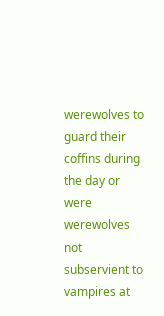werewolves to guard their coffins during the day or were werewolves not subservient to vampires at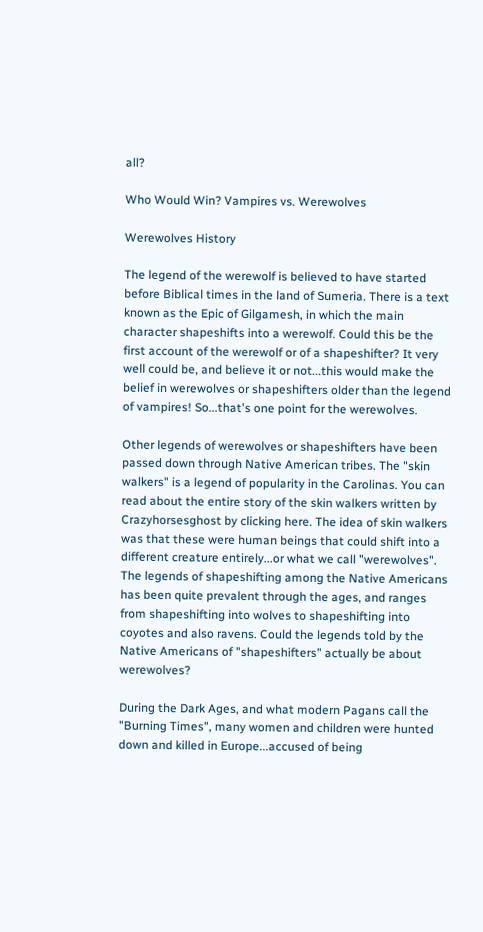all?

Who Would Win? Vampires vs. Werewolves

Werewolves History

The legend of the werewolf is believed to have started before Biblical times in the land of Sumeria. There is a text known as the Epic of Gilgamesh, in which the main character shapeshifts into a werewolf. Could this be the first account of the werewolf or of a shapeshifter? It very well could be, and believe it or not...this would make the belief in werewolves or shapeshifters older than the legend of vampires! So...that's one point for the werewolves.

Other legends of werewolves or shapeshifters have been passed down through Native American tribes. The "skin walkers" is a legend of popularity in the Carolinas. You can read about the entire story of the skin walkers written by Crazyhorsesghost by clicking here. The idea of skin walkers was that these were human beings that could shift into a different creature entirely...or what we call "werewolves". The legends of shapeshifting among the Native Americans has been quite prevalent through the ages, and ranges from shapeshifting into wolves to shapeshifting into coyotes and also ravens. Could the legends told by the Native Americans of "shapeshifters" actually be about werewolves?

During the Dark Ages, and what modern Pagans call the "Burning Times", many women and children were hunted down and killed in Europe...accused of being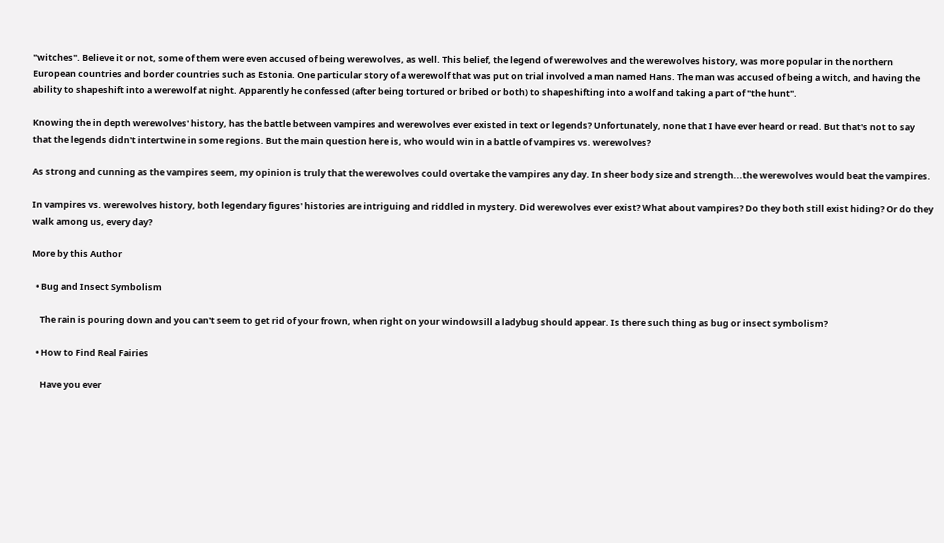"witches". Believe it or not, some of them were even accused of being werewolves, as well. This belief, the legend of werewolves and the werewolves history, was more popular in the northern European countries and border countries such as Estonia. One particular story of a werewolf that was put on trial involved a man named Hans. The man was accused of being a witch, and having the ability to shapeshift into a werewolf at night. Apparently he confessed (after being tortured or bribed or both) to shapeshifting into a wolf and taking a part of "the hunt".

Knowing the in depth werewolves' history, has the battle between vampires and werewolves ever existed in text or legends? Unfortunately, none that I have ever heard or read. But that's not to say that the legends didn't intertwine in some regions. But the main question here is, who would win in a battle of vampires vs. werewolves?

As strong and cunning as the vampires seem, my opinion is truly that the werewolves could overtake the vampires any day. In sheer body size and strength...the werewolves would beat the vampires.

In vampires vs. werewolves history, both legendary figures' histories are intriguing and riddled in mystery. Did werewolves ever exist? What about vampires? Do they both still exist hiding? Or do they walk among us, every day?

More by this Author

  • Bug and Insect Symbolism

    The rain is pouring down and you can't seem to get rid of your frown, when right on your windowsill a ladybug should appear. Is there such thing as bug or insect symbolism?

  • How to Find Real Fairies

    Have you ever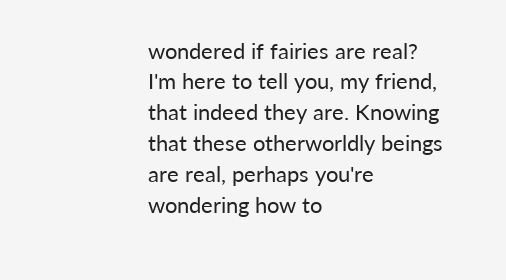wondered if fairies are real? I'm here to tell you, my friend, that indeed they are. Knowing that these otherworldly beings are real, perhaps you're wondering how to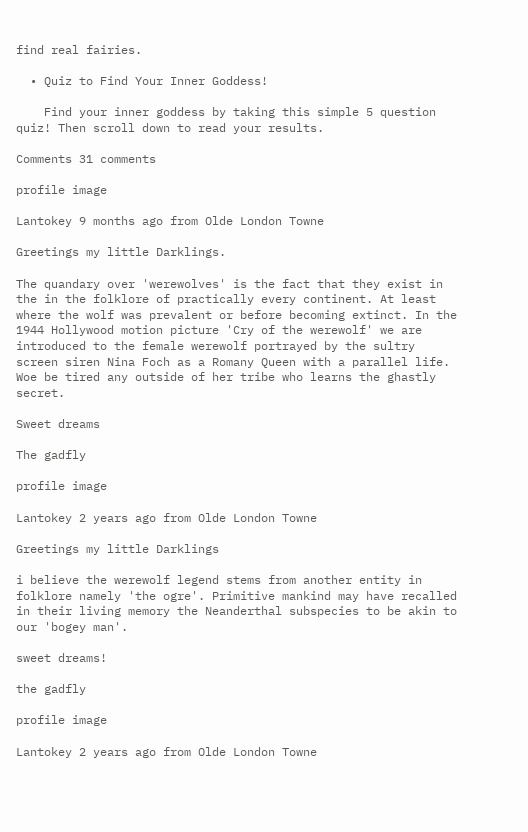find real fairies.

  • Quiz to Find Your Inner Goddess!

    Find your inner goddess by taking this simple 5 question quiz! Then scroll down to read your results.

Comments 31 comments

profile image

Lantokey 9 months ago from Olde London Towne

Greetings my little Darklings.

The quandary over 'werewolves' is the fact that they exist in the in the folklore of practically every continent. At least where the wolf was prevalent or before becoming extinct. In the 1944 Hollywood motion picture 'Cry of the werewolf' we are introduced to the female werewolf portrayed by the sultry screen siren Nina Foch as a Romany Queen with a parallel life. Woe be tired any outside of her tribe who learns the ghastly secret.

Sweet dreams

The gadfly

profile image

Lantokey 2 years ago from Olde London Towne

Greetings my little Darklings

i believe the werewolf legend stems from another entity in folklore namely 'the ogre'. Primitive mankind may have recalled in their living memory the Neanderthal subspecies to be akin to our 'bogey man'.

sweet dreams!

the gadfly

profile image

Lantokey 2 years ago from Olde London Towne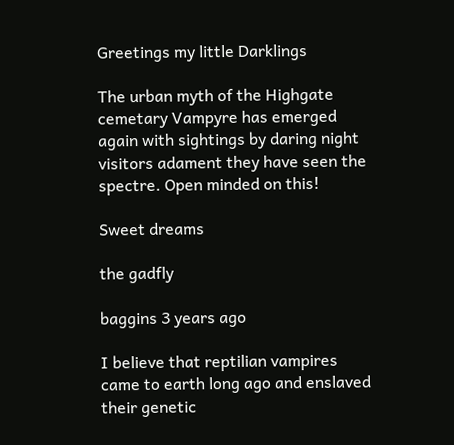Greetings my little Darklings

The urban myth of the Highgate cemetary Vampyre has emerged again with sightings by daring night visitors adament they have seen the spectre. Open minded on this!

Sweet dreams

the gadfly

baggins 3 years ago

I believe that reptilian vampires came to earth long ago and enslaved their genetic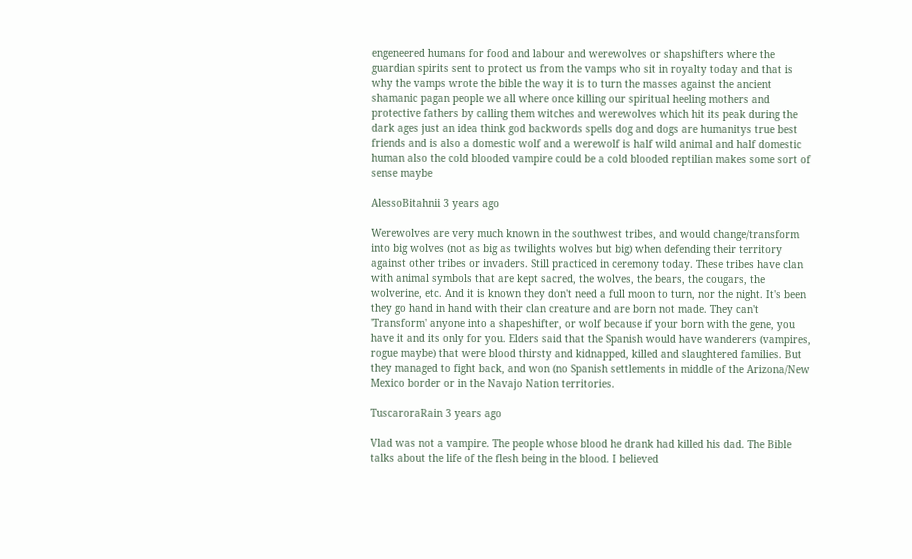engeneered humans for food and labour and werewolves or shapshifters where the guardian spirits sent to protect us from the vamps who sit in royalty today and that is why the vamps wrote the bible the way it is to turn the masses against the ancient shamanic pagan people we all where once killing our spiritual heeling mothers and protective fathers by calling them witches and werewolves which hit its peak during the dark ages just an idea think god backwords spells dog and dogs are humanitys true best friends and is also a domestic wolf and a werewolf is half wild animal and half domestic human also the cold blooded vampire could be a cold blooded reptilian makes some sort of sense maybe

AlessoBitahnii 3 years ago

Werewolves are very much known in the southwest tribes, and would change/transform into big wolves (not as big as twilights wolves but big) when defending their territory against other tribes or invaders. Still practiced in ceremony today. These tribes have clan with animal symbols that are kept sacred, the wolves, the bears, the cougars, the wolverine, etc. And it is known they don't need a full moon to turn, nor the night. It's been they go hand in hand with their clan creature and are born not made. They can't 'Transform' anyone into a shapeshifter, or wolf because if your born with the gene, you have it and its only for you. Elders said that the Spanish would have wanderers (vampires, rogue maybe) that were blood thirsty and kidnapped, killed and slaughtered families. But they managed to fight back, and won (no Spanish settlements in middle of the Arizona/New Mexico border or in the Navajo Nation territories.

TuscaroraRain 3 years ago

Vlad was not a vampire. The people whose blood he drank had killed his dad. The Bible talks about the life of the flesh being in the blood. I believed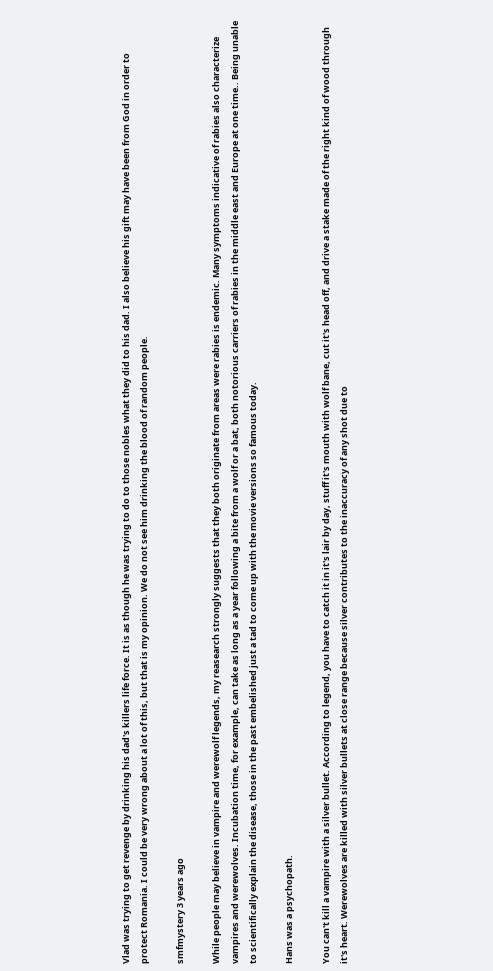Vlad was trying to get revenge by drinking his dad's killers life force. It is as though he was trying to do to those nobles what they did to his dad. I also believe his gift may have been from God in order to protect Romania. I could be very wrong about a lot of this, but that is my opinion. We do not see him drinking the blood of random people.

smfmystery 3 years ago

While people may believe in vampire and werewolf legends, my reasearch strongly suggests that they both originate from areas were rabies is endemic. Many symptoms indicative of rabies also characterize vampires and werewolves. Incubation time, for example, can take as long as a year following a bite from a wolf or a bat, both notorious carriers of rabies in the middle east and Europe at one time.. Being unable to scientifically explain the disease, those in the past embelished just a tad to come up with the movie versions so famous today.

Hans was a psychopath.

You can't kill a vampire with a silver bullet. According to legend, you have to catch it in it's lair by day, stuff it's mouth with wolf bane, cut it's head off, and drive a stake made of the right kind of wood through it's heart. Werewolves are killed with silver bullets at close range because silver contributes to the inaccuracy of any shot due to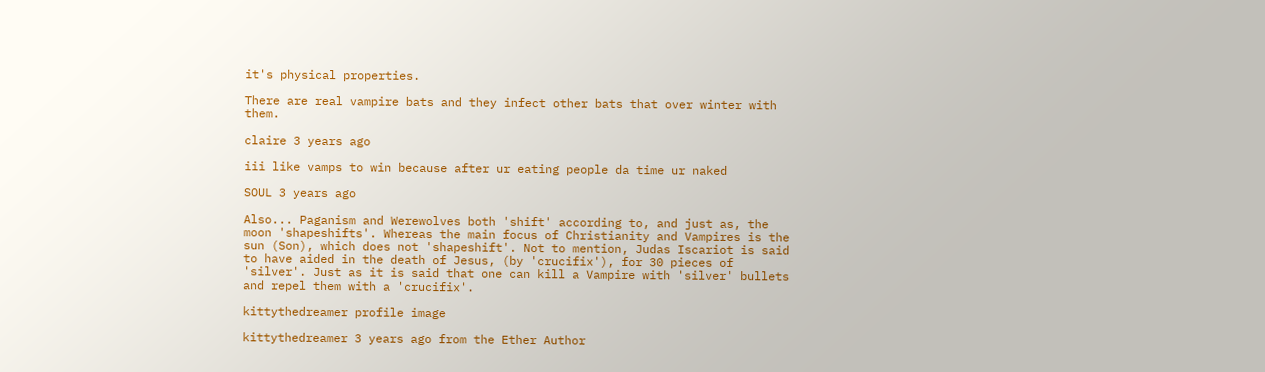it's physical properties.

There are real vampire bats and they infect other bats that over winter with them.

claire 3 years ago

iii like vamps to win because after ur eating people da time ur naked

SOUL 3 years ago

Also... Paganism and Werewolves both 'shift' according to, and just as, the moon 'shapeshifts'. Whereas the main focus of Christianity and Vampires is the sun (Son), which does not 'shapeshift'. Not to mention, Judas Iscariot is said to have aided in the death of Jesus, (by 'crucifix'), for 30 pieces of 'silver'. Just as it is said that one can kill a Vampire with 'silver' bullets and repel them with a 'crucifix'.

kittythedreamer profile image

kittythedreamer 3 years ago from the Ether Author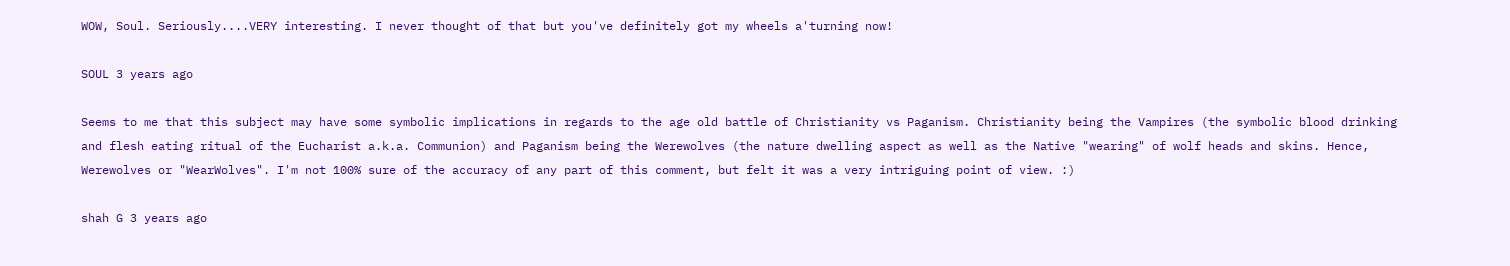WOW, Soul. Seriously....VERY interesting. I never thought of that but you've definitely got my wheels a'turning now!

SOUL 3 years ago

Seems to me that this subject may have some symbolic implications in regards to the age old battle of Christianity vs Paganism. Christianity being the Vampires (the symbolic blood drinking and flesh eating ritual of the Eucharist a.k.a. Communion) and Paganism being the Werewolves (the nature dwelling aspect as well as the Native "wearing" of wolf heads and skins. Hence, Werewolves or "WearWolves". I'm not 100% sure of the accuracy of any part of this comment, but felt it was a very intriguing point of view. :)

shah G 3 years ago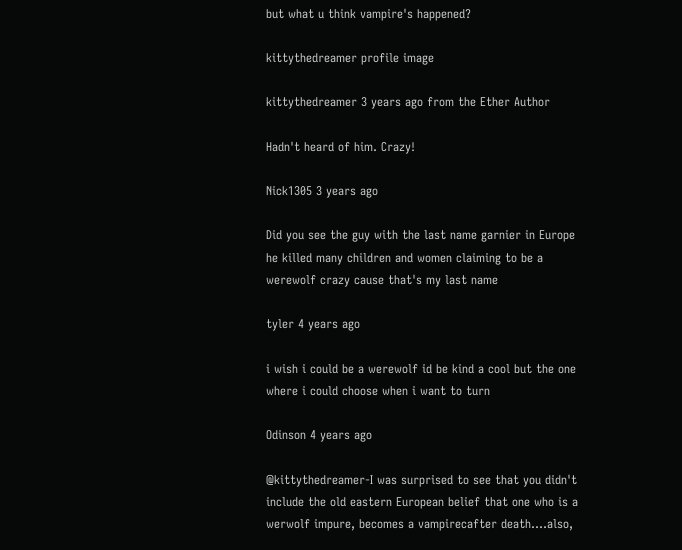but what u think vampire's happened?

kittythedreamer profile image

kittythedreamer 3 years ago from the Ether Author

Hadn't heard of him. Crazy!

Nick1305 3 years ago

Did you see the guy with the last name garnier in Europe he killed many children and women claiming to be a werewolf crazy cause that's my last name

tyler 4 years ago

i wish i could be a werewolf id be kind a cool but the one where i could choose when i want to turn

Odinson 4 years ago

@kittythedreamer-I was surprised to see that you didn't include the old eastern European belief that one who is a werwolf impure, becomes a vampirecafter death....also,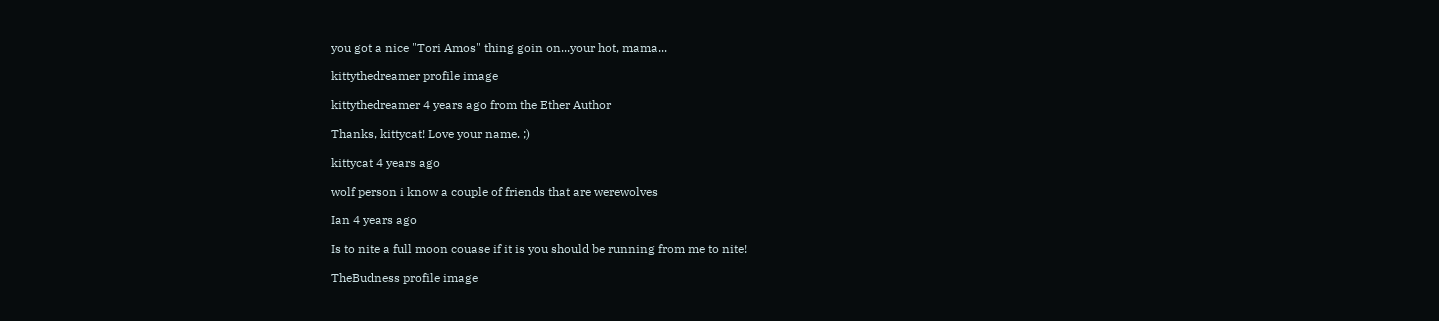you got a nice "Tori Amos" thing goin on...your hot, mama...

kittythedreamer profile image

kittythedreamer 4 years ago from the Ether Author

Thanks, kittycat! Love your name. ;)

kittycat 4 years ago

wolf person i know a couple of friends that are werewolves

Ian 4 years ago

Is to nite a full moon couase if it is you should be running from me to nite!

TheBudness profile image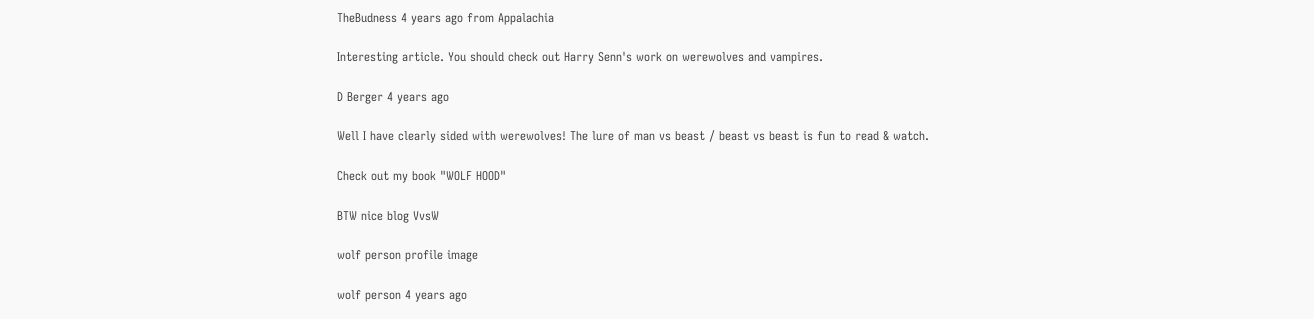TheBudness 4 years ago from Appalachia

Interesting article. You should check out Harry Senn's work on werewolves and vampires.

D Berger 4 years ago

Well I have clearly sided with werewolves! The lure of man vs beast / beast vs beast is fun to read & watch.

Check out my book "WOLF HOOD"

BTW nice blog VvsW

wolf person profile image

wolf person 4 years ago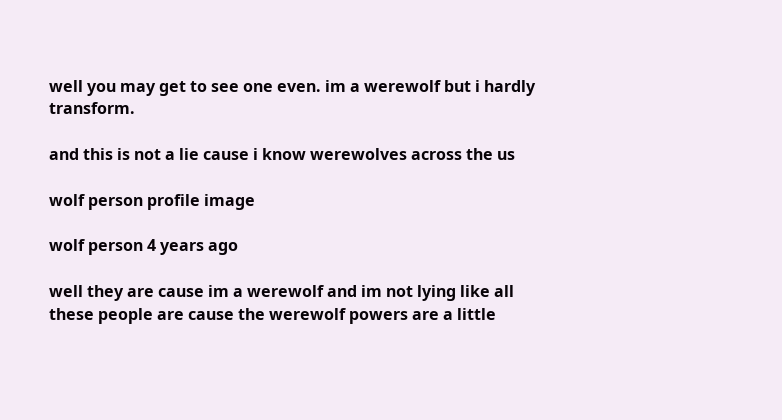well you may get to see one even. im a werewolf but i hardly transform.

and this is not a lie cause i know werewolves across the us

wolf person profile image

wolf person 4 years ago

well they are cause im a werewolf and im not lying like all these people are cause the werewolf powers are a little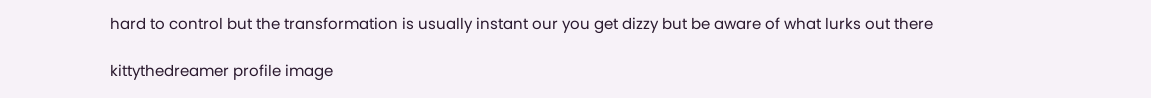hard to control but the transformation is usually instant our you get dizzy but be aware of what lurks out there

kittythedreamer profile image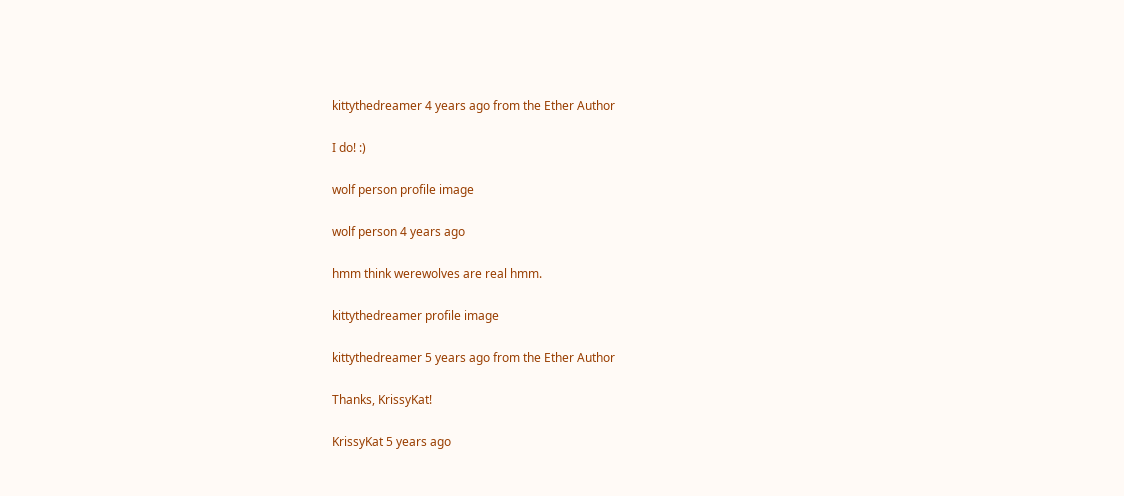kittythedreamer 4 years ago from the Ether Author

I do! :)

wolf person profile image

wolf person 4 years ago

hmm think werewolves are real hmm.

kittythedreamer profile image

kittythedreamer 5 years ago from the Ether Author

Thanks, KrissyKat!

KrissyKat 5 years ago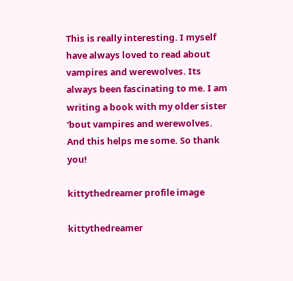This is really interesting. I myself have always loved to read about vampires and werewolves. Its always been fascinating to me. I am writing a book with my older sister 'bout vampires and werewolves. And this helps me some. So thank you!

kittythedreamer profile image

kittythedreamer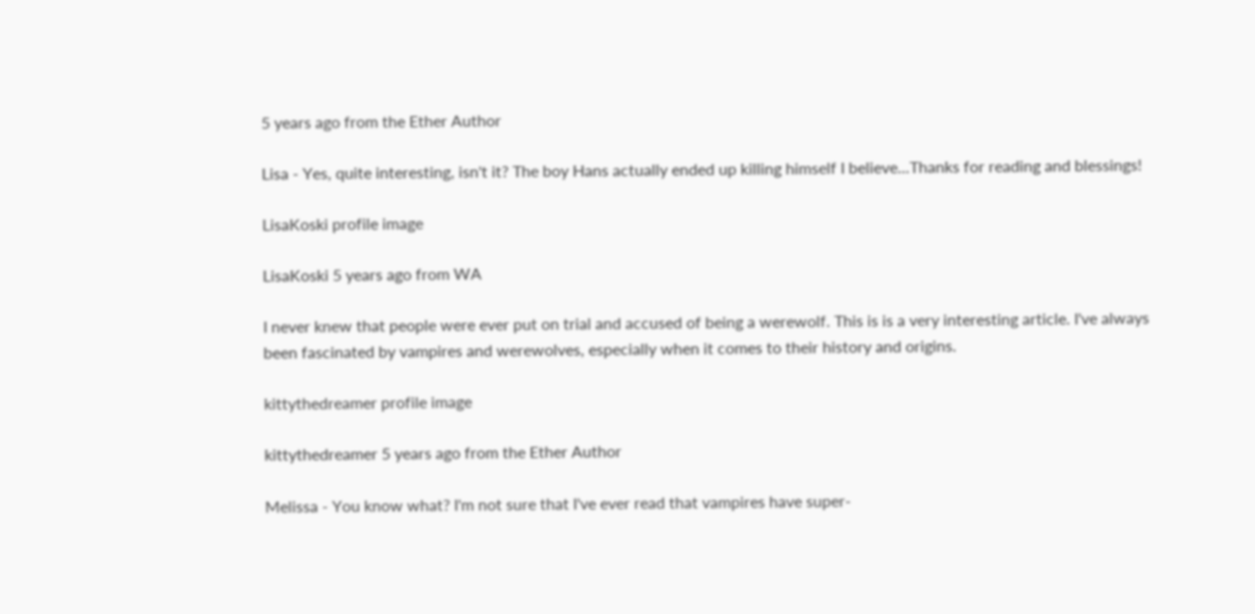5 years ago from the Ether Author

Lisa - Yes, quite interesting, isn't it? The boy Hans actually ended up killing himself I believe...Thanks for reading and blessings!

LisaKoski profile image

LisaKoski 5 years ago from WA

I never knew that people were ever put on trial and accused of being a werewolf. This is is a very interesting article. I've always been fascinated by vampires and werewolves, especially when it comes to their history and origins.

kittythedreamer profile image

kittythedreamer 5 years ago from the Ether Author

Melissa - You know what? I'm not sure that I've ever read that vampires have super-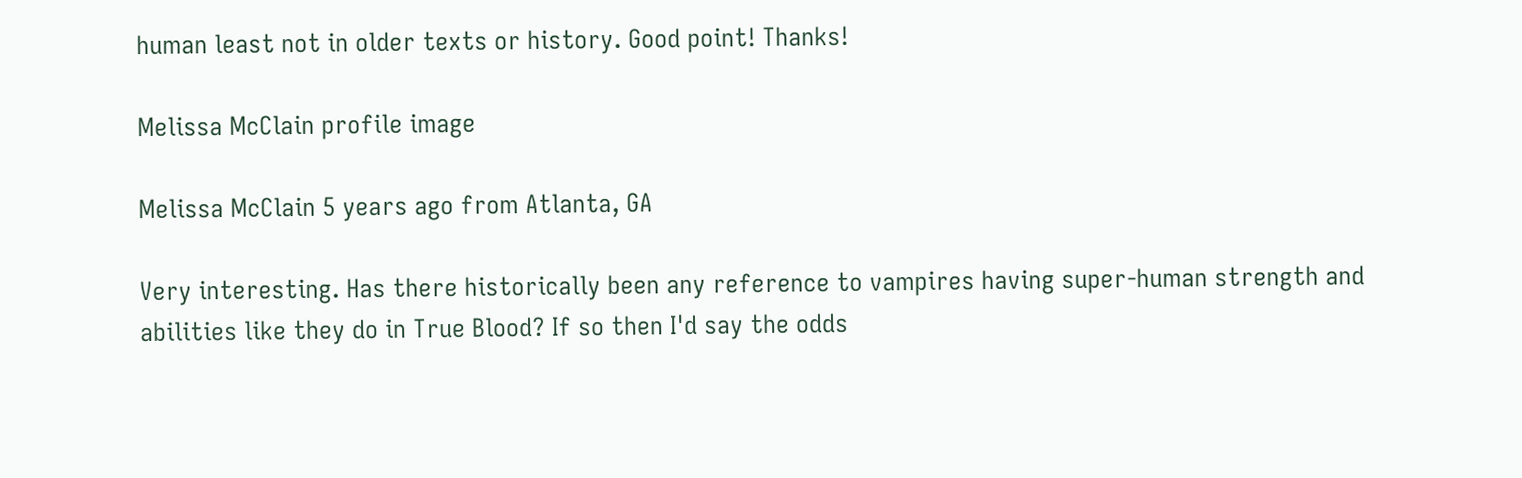human least not in older texts or history. Good point! Thanks!

Melissa McClain profile image

Melissa McClain 5 years ago from Atlanta, GA

Very interesting. Has there historically been any reference to vampires having super-human strength and abilities like they do in True Blood? If so then I'd say the odds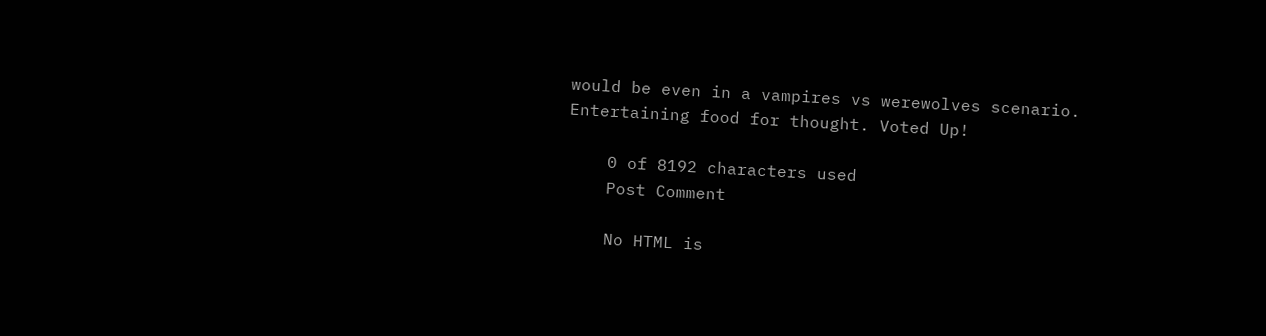would be even in a vampires vs werewolves scenario. Entertaining food for thought. Voted Up!

    0 of 8192 characters used
    Post Comment

    No HTML is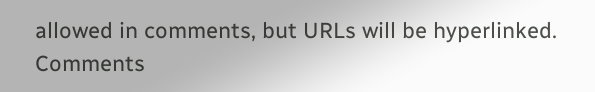allowed in comments, but URLs will be hyperlinked. Comments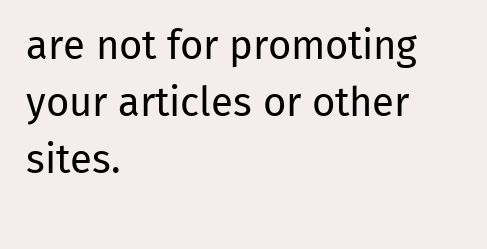are not for promoting your articles or other sites.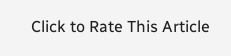Click to Rate This Article